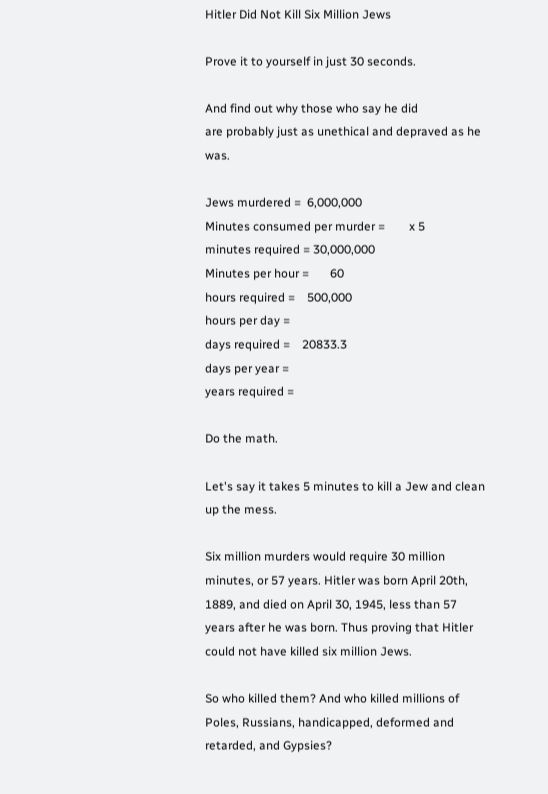Hitler Did Not Kill Six Million Jews

Prove it to yourself in just 30 seconds.

And find out why those who say he did
are probably just as unethical and depraved as he was.

Jews murdered =  6,000,000
Minutes consumed per murder =        x 5
minutes required = 30,000,000
Minutes per hour =       60
hours required =    500,000
hours per day =
days required =    20833.3
days per year =
years required =

Do the math.

Let's say it takes 5 minutes to kill a Jew and clean up the mess.

Six million murders would require 30 million minutes, or 57 years. Hitler was born April 20th, 1889, and died on April 30, 1945, less than 57 years after he was born. Thus proving that Hitler could not have killed six million Jews.

So who killed them? And who killed millions of Poles, Russians, handicapped, deformed and retarded, and Gypsies?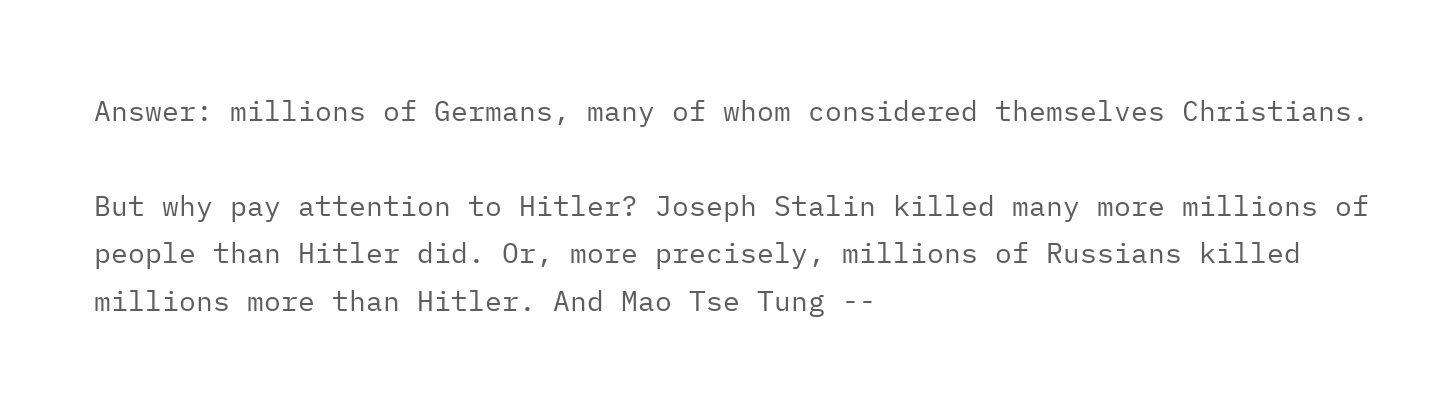Answer: millions of Germans, many of whom considered themselves Christians.

But why pay attention to Hitler? Joseph Stalin killed many more millions of people than Hitler did. Or, more precisely, millions of Russians killed millions more than Hitler. And Mao Tse Tung --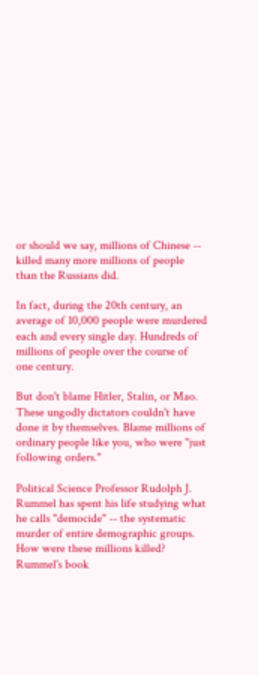or should we say, millions of Chinese -- killed many more millions of people than the Russians did.

In fact, during the 20th century, an average of 10,000 people were murdered each and every single day. Hundreds of millions of people over the course of one century.

But don't blame Hitler, Stalin, or Mao. These ungodly dictators couldn't have done it by themselves. Blame millions of ordinary people like you, who were "just following orders."

Political Science Professor Rudolph J. Rummel has spent his life studying what he calls "democide" -- the systematic murder of entire demographic groups. How were these millions killed? Rummel's book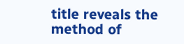title reveals the method of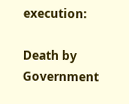execution:

Death by Government